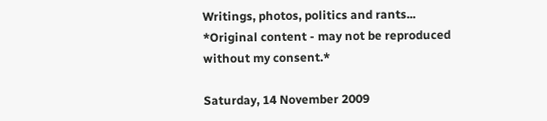Writings, photos, politics and rants... *Original content - may not be reproduced without my consent.*

Saturday, 14 November 2009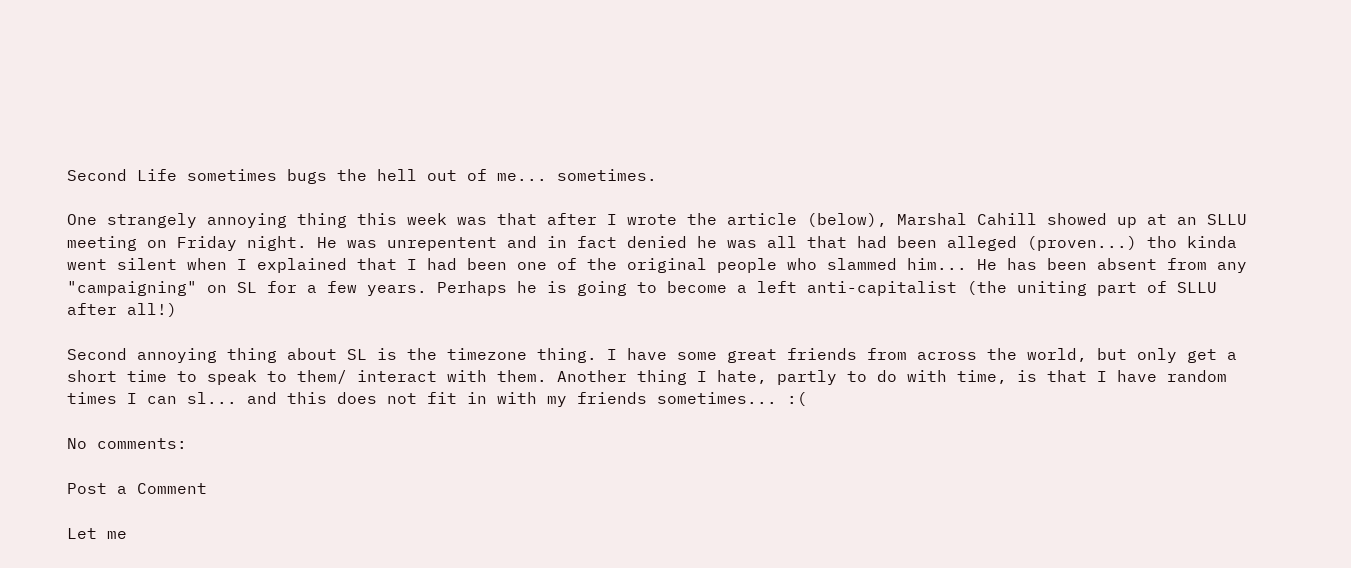Second Life sometimes bugs the hell out of me... sometimes.

One strangely annoying thing this week was that after I wrote the article (below), Marshal Cahill showed up at an SLLU meeting on Friday night. He was unrepentent and in fact denied he was all that had been alleged (proven...) tho kinda went silent when I explained that I had been one of the original people who slammed him... He has been absent from any "campaigning" on SL for a few years. Perhaps he is going to become a left anti-capitalist (the uniting part of SLLU after all!)

Second annoying thing about SL is the timezone thing. I have some great friends from across the world, but only get a short time to speak to them/ interact with them. Another thing I hate, partly to do with time, is that I have random times I can sl... and this does not fit in with my friends sometimes... :(

No comments:

Post a Comment

Let me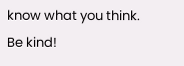know what you think. Be kind!